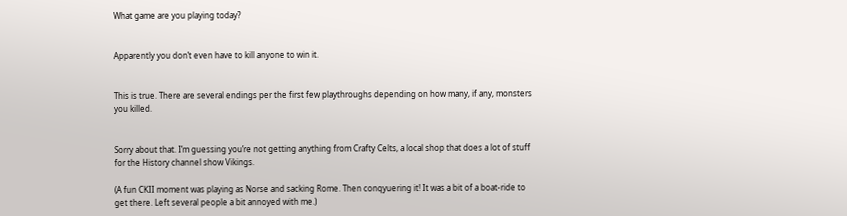What game are you playing today?


Apparently you don’t even have to kill anyone to win it.


This is true. There are several endings per the first few playthroughs depending on how many, if any, monsters you killed.


Sorry about that. I’m guessing you’re not getting anything from Crafty Celts, a local shop that does a lot of stuff for the History channel show Vikings.

(A fun CKII moment was playing as Norse and sacking Rome. Then conqyuering it! It was a bit of a boat-ride to get there. Left several people a bit annoyed with me.)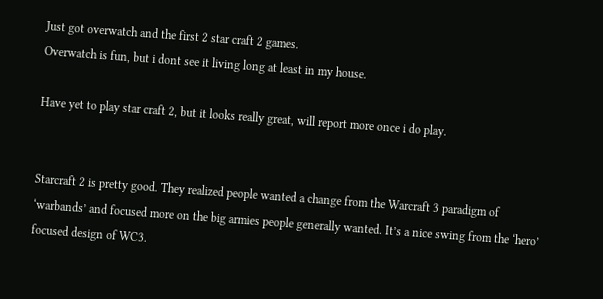Just got overwatch and the first 2 star craft 2 games.
Overwatch is fun, but i dont see it living long at least in my house.

Have yet to play star craft 2, but it looks really great, will report more once i do play.


Starcraft 2 is pretty good. They realized people wanted a change from the Warcraft 3 paradigm of ‘warbands’ and focused more on the big armies people generally wanted. It’s a nice swing from the ‘hero’ focused design of WC3.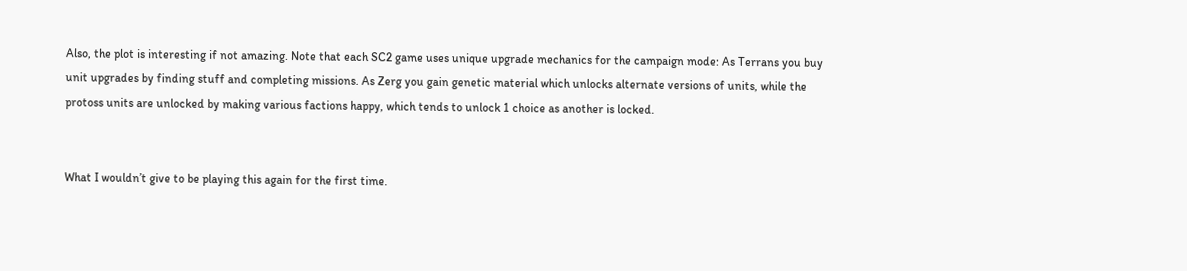Also, the plot is interesting if not amazing. Note that each SC2 game uses unique upgrade mechanics for the campaign mode: As Terrans you buy unit upgrades by finding stuff and completing missions. As Zerg you gain genetic material which unlocks alternate versions of units, while the protoss units are unlocked by making various factions happy, which tends to unlock 1 choice as another is locked.


What I wouldn’t give to be playing this again for the first time.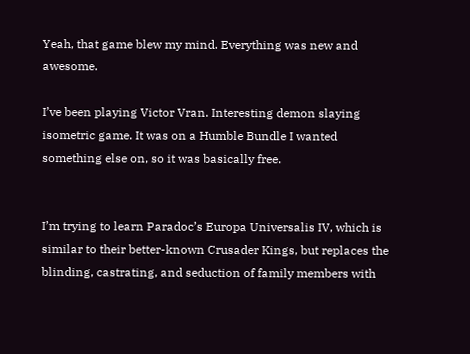Yeah, that game blew my mind. Everything was new and awesome.

I’ve been playing Victor Vran. Interesting demon slaying isometric game. It was on a Humble Bundle I wanted something else on, so it was basically free.


I’m trying to learn Paradoc’s Europa Universalis IV, which is similar to their better-known Crusader Kings, but replaces the blinding, castrating, and seduction of family members with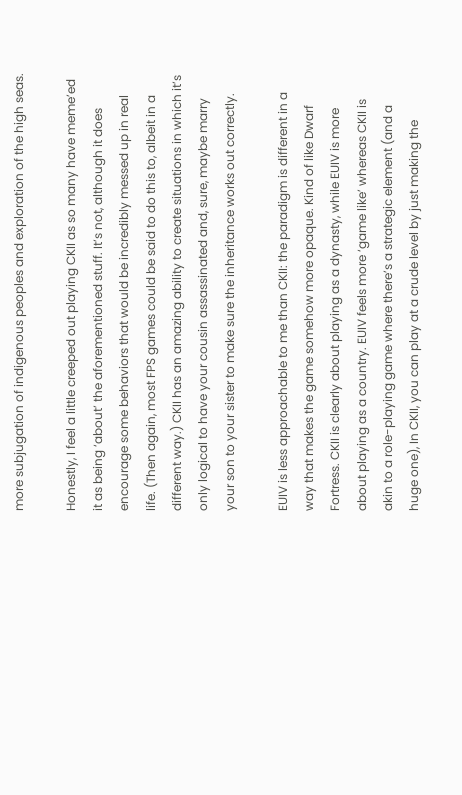more subjugation of indigenous peoples and exploration of the high seas.

Honestly, I feel a little creeped out playing CKII as so many have meme’ed it as being ‘about’ the aforementioned stuff. It’s not, although it does encourage some behaviors that would be incredibly messed up in real life. (Then again, most FPS games could be said to do this to, albeit in a different way.) CKII has an amazing ability to create situations in which it’s only logical to have your cousin assassinated and, sure, maybe marry your son to your sister to make sure the inheritance works out correctly.

EUIV is less approachable to me than CKII: the paradigm is different in a way that makes the game somehow more opaque. Kind of like Dwarf Fortress. CKII is clearly about playing as a dynasty, while EUIV is more about playing as a country. EUIV feels more ‘game like’ whereas CKII is akin to a role-playing game where there’s a strategic element (and a huge one), In CKII, you can play at a crude level by just making the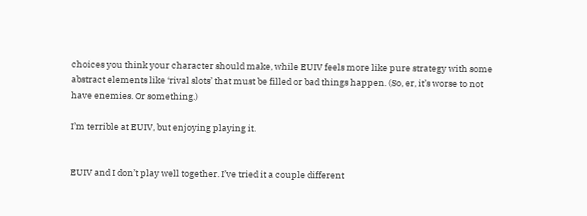choices you think your character should make, while EUIV feels more like pure strategy with some abstract elements like ‘rival slots’ that must be filled or bad things happen. (So, er, it’s worse to not have enemies. Or something.)

I’m terrible at EUIV, but enjoying playing it.


EUIV and I don’t play well together. I’ve tried it a couple different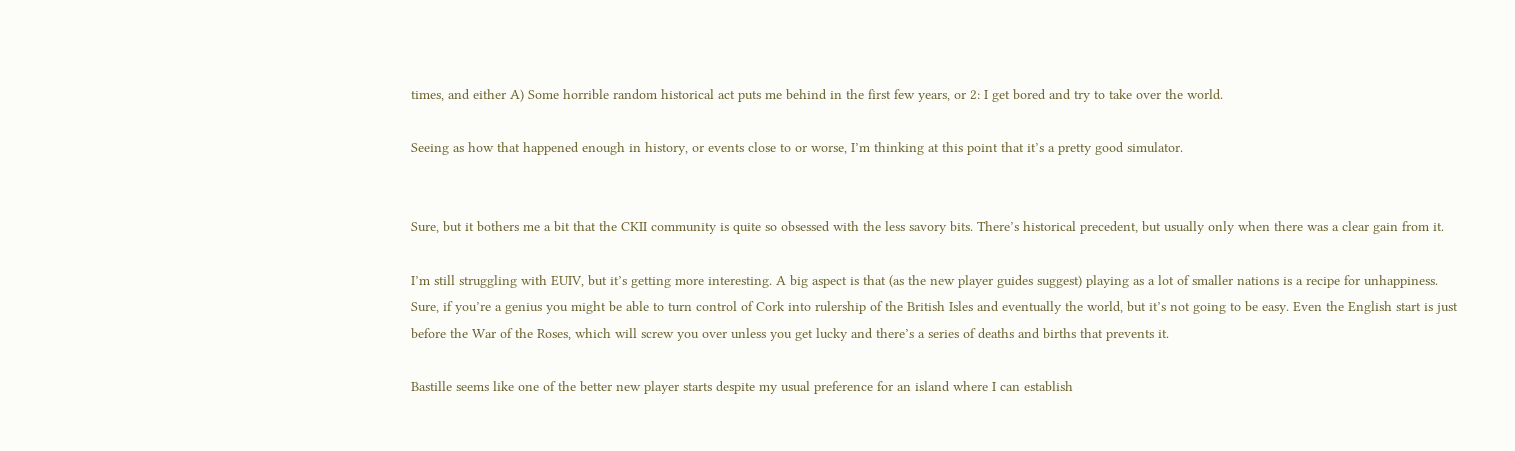times, and either A) Some horrible random historical act puts me behind in the first few years, or 2: I get bored and try to take over the world.

Seeing as how that happened enough in history, or events close to or worse, I’m thinking at this point that it’s a pretty good simulator.


Sure, but it bothers me a bit that the CKII community is quite so obsessed with the less savory bits. There’s historical precedent, but usually only when there was a clear gain from it.

I’m still struggling with EUIV, but it’s getting more interesting. A big aspect is that (as the new player guides suggest) playing as a lot of smaller nations is a recipe for unhappiness. Sure, if you’re a genius you might be able to turn control of Cork into rulership of the British Isles and eventually the world, but it’s not going to be easy. Even the English start is just before the War of the Roses, which will screw you over unless you get lucky and there’s a series of deaths and births that prevents it.

Bastille seems like one of the better new player starts despite my usual preference for an island where I can establish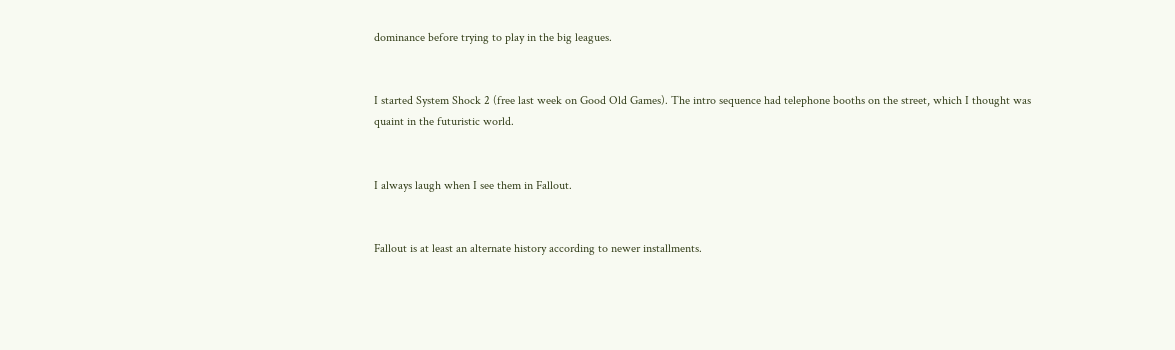dominance before trying to play in the big leagues.


I started System Shock 2 (free last week on Good Old Games). The intro sequence had telephone booths on the street, which I thought was quaint in the futuristic world.


I always laugh when I see them in Fallout.


Fallout is at least an alternate history according to newer installments.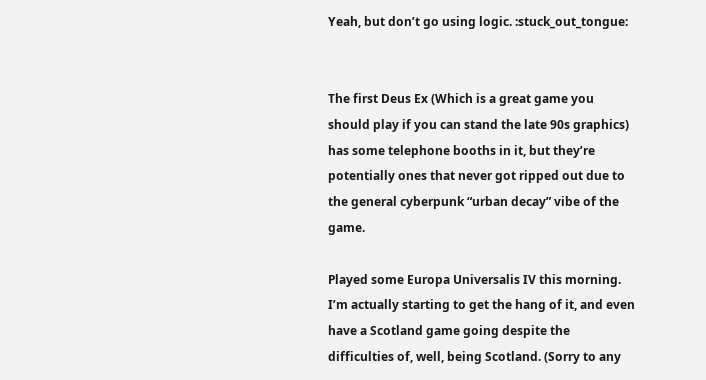Yeah, but don’t go using logic. :stuck_out_tongue:


The first Deus Ex (Which is a great game you should play if you can stand the late 90s graphics) has some telephone booths in it, but they’re potentially ones that never got ripped out due to the general cyberpunk “urban decay” vibe of the game.

Played some Europa Universalis IV this morning. I’m actually starting to get the hang of it, and even have a Scotland game going despite the difficulties of, well, being Scotland. (Sorry to any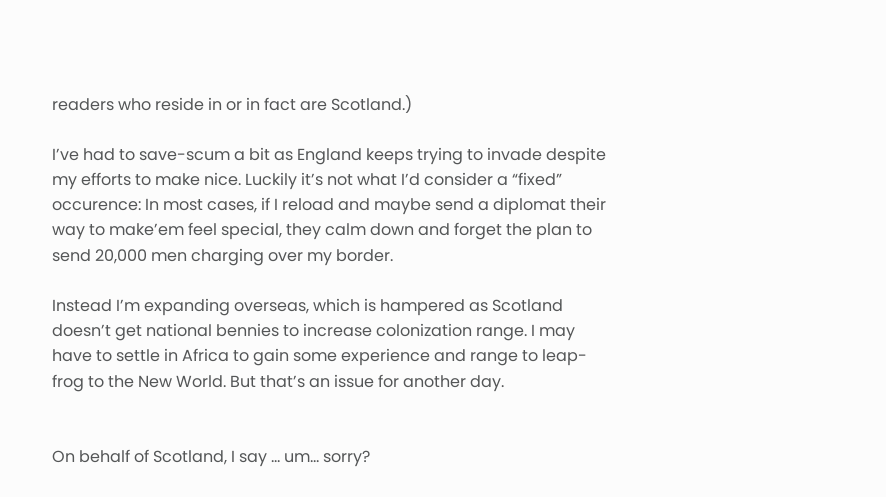readers who reside in or in fact are Scotland.)

I’ve had to save-scum a bit as England keeps trying to invade despite my efforts to make nice. Luckily it’s not what I’d consider a “fixed” occurence: In most cases, if I reload and maybe send a diplomat their way to make’em feel special, they calm down and forget the plan to send 20,000 men charging over my border.

Instead I’m expanding overseas, which is hampered as Scotland doesn’t get national bennies to increase colonization range. I may have to settle in Africa to gain some experience and range to leap-frog to the New World. But that’s an issue for another day.


On behalf of Scotland, I say … um… sorry?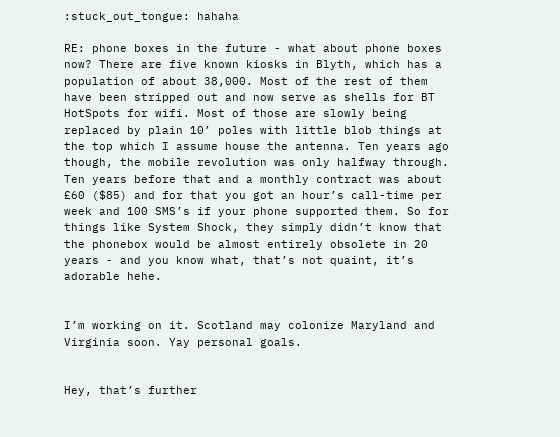:stuck_out_tongue: hahaha

RE: phone boxes in the future - what about phone boxes now? There are five known kiosks in Blyth, which has a population of about 38,000. Most of the rest of them have been stripped out and now serve as shells for BT HotSpots for wifi. Most of those are slowly being replaced by plain 10’ poles with little blob things at the top which I assume house the antenna. Ten years ago though, the mobile revolution was only halfway through. Ten years before that and a monthly contract was about £60 ($85) and for that you got an hour’s call-time per week and 100 SMS’s if your phone supported them. So for things like System Shock, they simply didn’t know that the phonebox would be almost entirely obsolete in 20 years - and you know what, that’s not quaint, it’s adorable hehe.


I’m working on it. Scotland may colonize Maryland and Virginia soon. Yay personal goals.


Hey, that’s further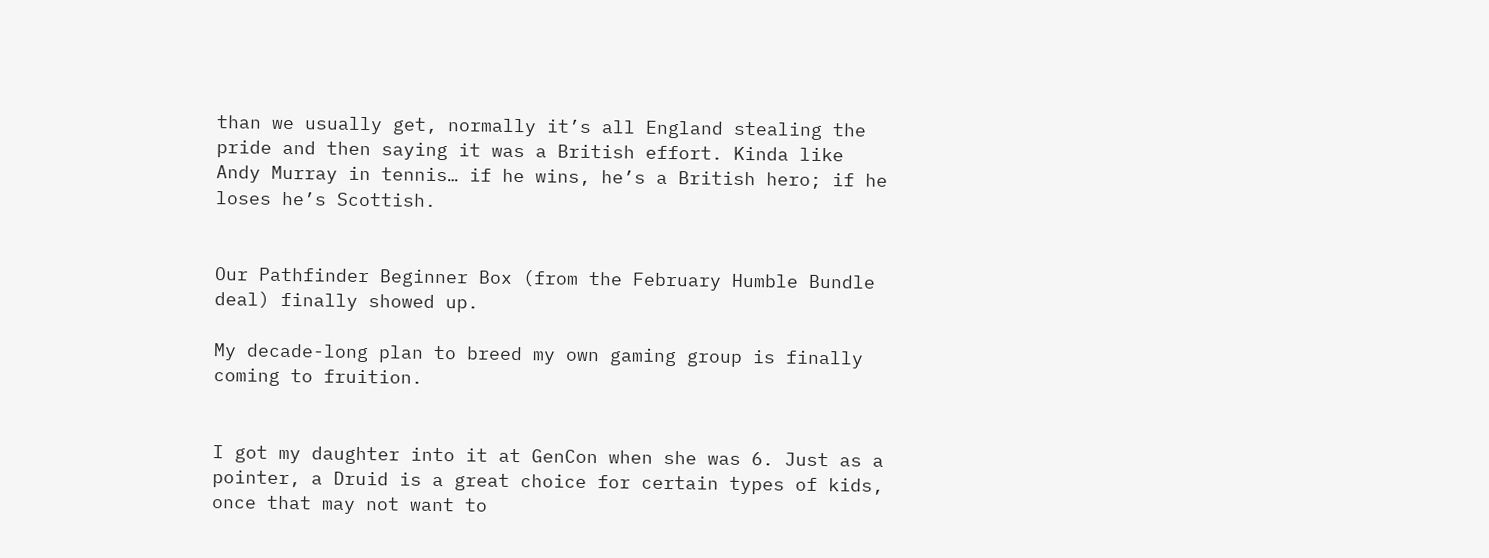than we usually get, normally it’s all England stealing the pride and then saying it was a British effort. Kinda like Andy Murray in tennis… if he wins, he’s a British hero; if he loses he’s Scottish.


Our Pathfinder Beginner Box (from the February Humble Bundle deal) finally showed up.

My decade-long plan to breed my own gaming group is finally coming to fruition.


I got my daughter into it at GenCon when she was 6. Just as a pointer, a Druid is a great choice for certain types of kids, once that may not want to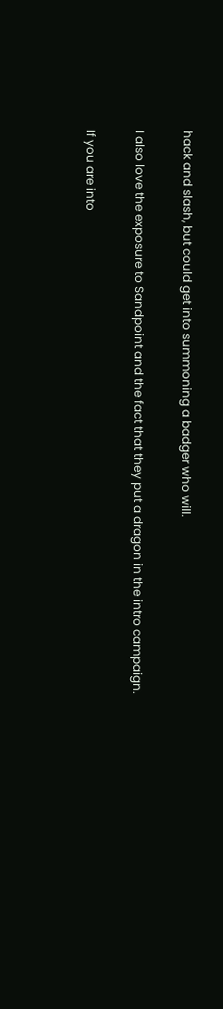hack and slash, but could get into summoning a badger who will.

I also love the exposure to Sandpoint and the fact that they put a dragon in the intro campaign.

If you are into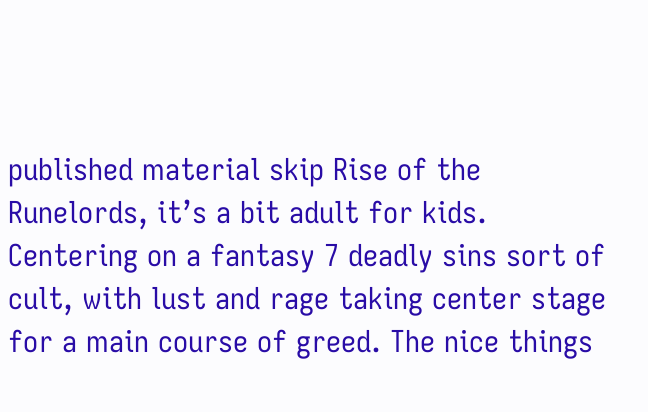published material skip Rise of the Runelords, it’s a bit adult for kids. Centering on a fantasy 7 deadly sins sort of cult, with lust and rage taking center stage for a main course of greed. The nice things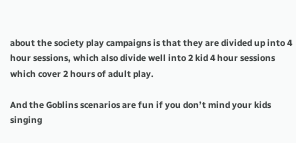about the society play campaigns is that they are divided up into 4 hour sessions, which also divide well into 2 kid 4 hour sessions which cover 2 hours of adult play.

And the Goblins scenarios are fun if you don’t mind your kids singing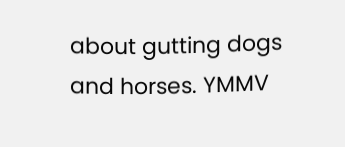about gutting dogs and horses. YMMV